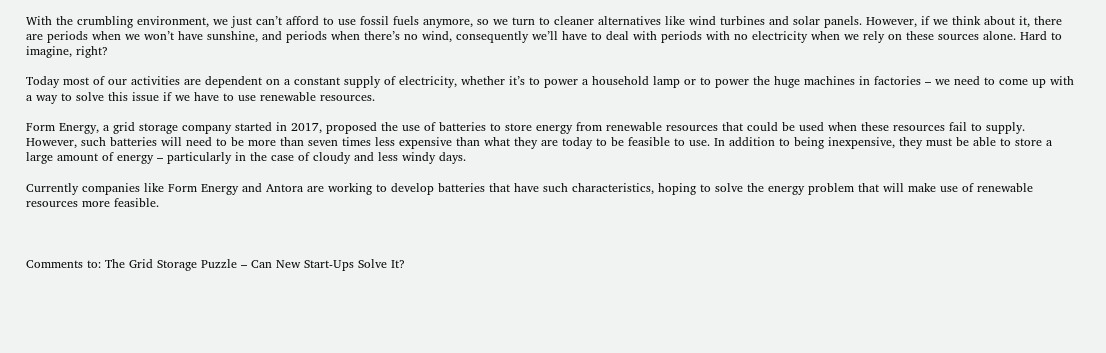With the crumbling environment, we just can’t afford to use fossil fuels anymore, so we turn to cleaner alternatives like wind turbines and solar panels. However, if we think about it, there are periods when we won’t have sunshine, and periods when there’s no wind, consequently we’ll have to deal with periods with no electricity when we rely on these sources alone. Hard to imagine, right?

Today most of our activities are dependent on a constant supply of electricity, whether it’s to power a household lamp or to power the huge machines in factories – we need to come up with a way to solve this issue if we have to use renewable resources.

Form Energy, a grid storage company started in 2017, proposed the use of batteries to store energy from renewable resources that could be used when these resources fail to supply. However, such batteries will need to be more than seven times less expensive than what they are today to be feasible to use. In addition to being inexpensive, they must be able to store a large amount of energy – particularly in the case of cloudy and less windy days.

Currently companies like Form Energy and Antora are working to develop batteries that have such characteristics, hoping to solve the energy problem that will make use of renewable resources more feasible.



Comments to: The Grid Storage Puzzle – Can New Start-Ups Solve It?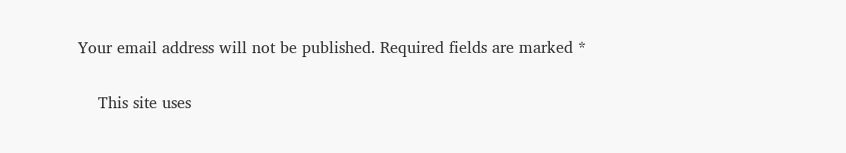Your email address will not be published. Required fields are marked *

    This site uses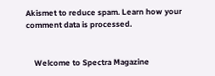Akismet to reduce spam. Learn how your comment data is processed.


    Welcome to Spectra Magazine